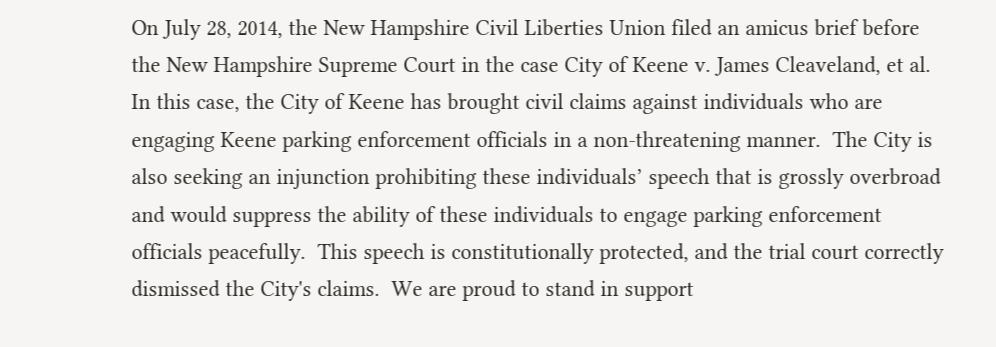On July 28, 2014, the New Hampshire Civil Liberties Union filed an amicus brief before the New Hampshire Supreme Court in the case City of Keene v. James Cleaveland, et al.  In this case, the City of Keene has brought civil claims against individuals who are engaging Keene parking enforcement officials in a non-threatening manner.  The City is also seeking an injunction prohibiting these individuals’ speech that is grossly overbroad and would suppress the ability of these individuals to engage parking enforcement officials peacefully.  This speech is constitutionally protected, and the trial court correctly dismissed the City's claims.  We are proud to stand in support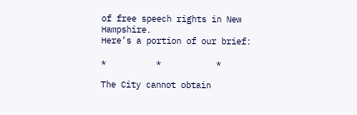of free speech rights in New Hampshire.
Here’s a portion of our brief:

*          *           *

The City cannot obtain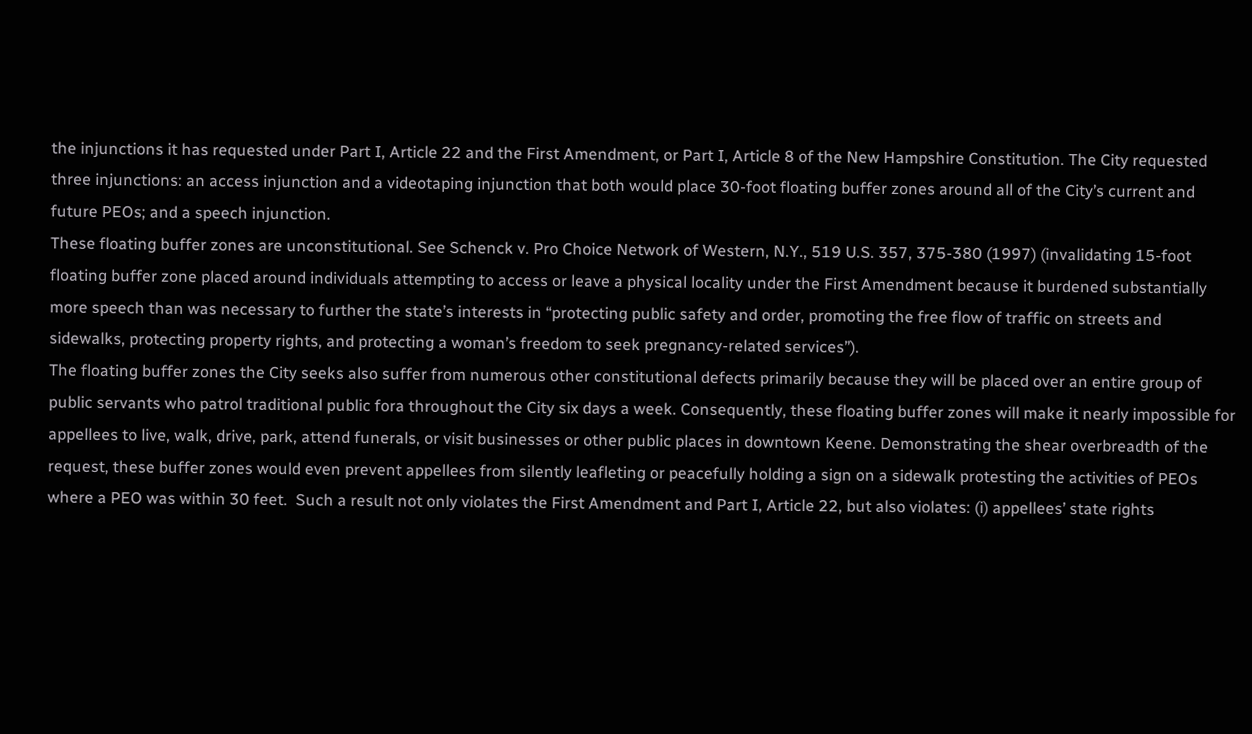the injunctions it has requested under Part I, Article 22 and the First Amendment, or Part I, Article 8 of the New Hampshire Constitution. The City requested three injunctions: an access injunction and a videotaping injunction that both would place 30-foot floating buffer zones around all of the City’s current and future PEOs; and a speech injunction.
These floating buffer zones are unconstitutional. See Schenck v. Pro Choice Network of Western, N.Y., 519 U.S. 357, 375-380 (1997) (invalidating 15-foot floating buffer zone placed around individuals attempting to access or leave a physical locality under the First Amendment because it burdened substantially more speech than was necessary to further the state’s interests in “protecting public safety and order, promoting the free flow of traffic on streets and sidewalks, protecting property rights, and protecting a woman’s freedom to seek pregnancy-related services”).
The floating buffer zones the City seeks also suffer from numerous other constitutional defects primarily because they will be placed over an entire group of public servants who patrol traditional public fora throughout the City six days a week. Consequently, these floating buffer zones will make it nearly impossible for appellees to live, walk, drive, park, attend funerals, or visit businesses or other public places in downtown Keene. Demonstrating the shear overbreadth of the request, these buffer zones would even prevent appellees from silently leafleting or peacefully holding a sign on a sidewalk protesting the activities of PEOs where a PEO was within 30 feet.  Such a result not only violates the First Amendment and Part I, Article 22, but also violates: (i) appellees’ state rights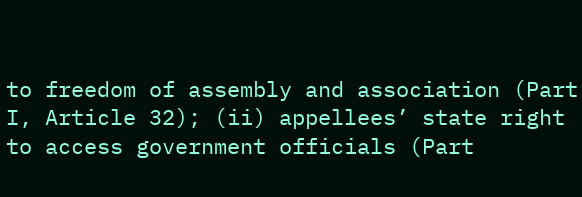to freedom of assembly and association (Part I, Article 32); (ii) appellees’ state right to access government officials (Part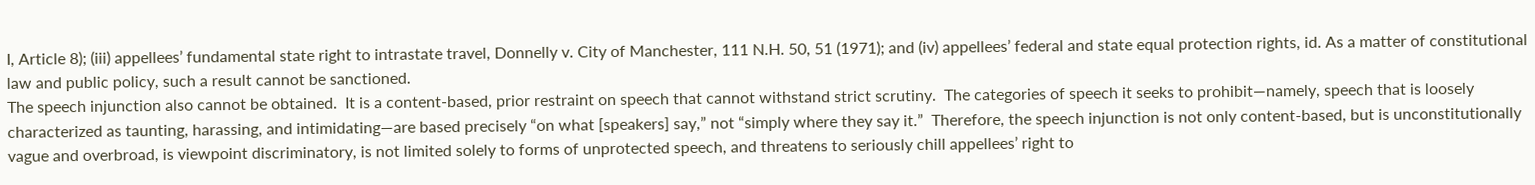I, Article 8); (iii) appellees’ fundamental state right to intrastate travel, Donnelly v. City of Manchester, 111 N.H. 50, 51 (1971); and (iv) appellees’ federal and state equal protection rights, id. As a matter of constitutional law and public policy, such a result cannot be sanctioned.
The speech injunction also cannot be obtained.  It is a content-based, prior restraint on speech that cannot withstand strict scrutiny.  The categories of speech it seeks to prohibit—namely, speech that is loosely characterized as taunting, harassing, and intimidating—are based precisely “on what [speakers] say,” not “simply where they say it.”  Therefore, the speech injunction is not only content-based, but is unconstitutionally vague and overbroad, is viewpoint discriminatory, is not limited solely to forms of unprotected speech, and threatens to seriously chill appellees’ right to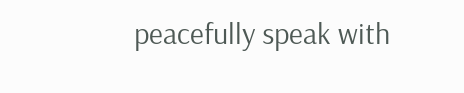peacefully speak with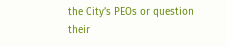the City’s PEOs or question their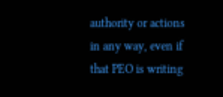authority or actions in any way, even if that PEO is writing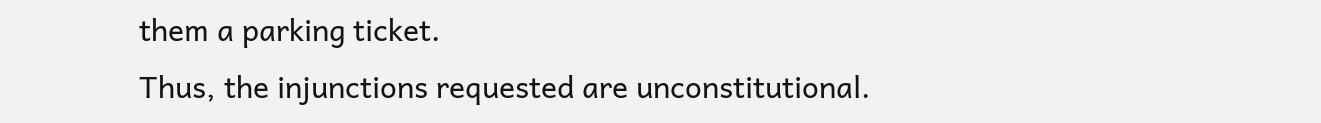them a parking ticket.
Thus, the injunctions requested are unconstitutional.